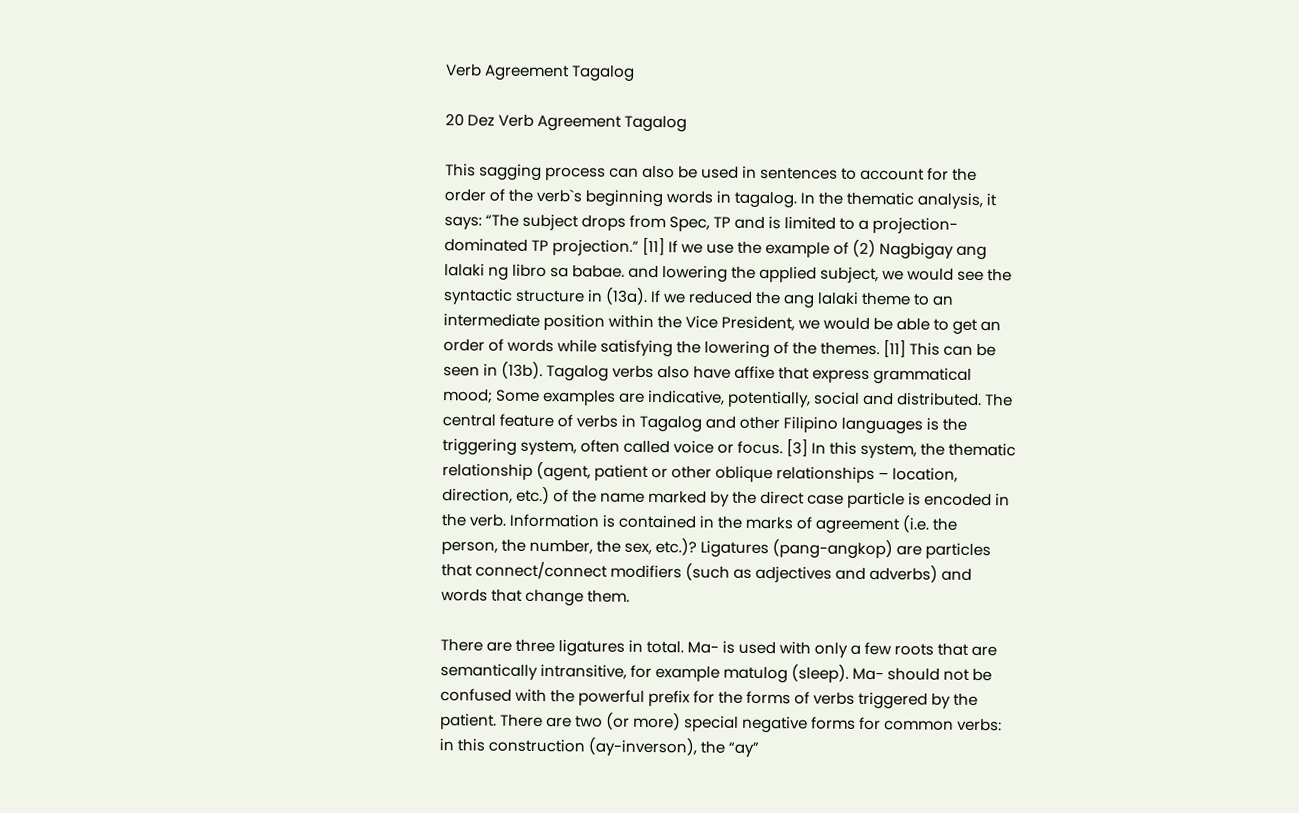Verb Agreement Tagalog

20 Dez Verb Agreement Tagalog

This sagging process can also be used in sentences to account for the order of the verb`s beginning words in tagalog. In the thematic analysis, it says: “The subject drops from Spec, TP and is limited to a projection-dominated TP projection.” [11] If we use the example of (2) Nagbigay ang lalaki ng libro sa babae. and lowering the applied subject, we would see the syntactic structure in (13a). If we reduced the ang lalaki theme to an intermediate position within the Vice President, we would be able to get an order of words while satisfying the lowering of the themes. [11] This can be seen in (13b). Tagalog verbs also have affixe that express grammatical mood; Some examples are indicative, potentially, social and distributed. The central feature of verbs in Tagalog and other Filipino languages is the triggering system, often called voice or focus. [3] In this system, the thematic relationship (agent, patient or other oblique relationships – location, direction, etc.) of the name marked by the direct case particle is encoded in the verb. Information is contained in the marks of agreement (i.e. the person, the number, the sex, etc.)? Ligatures (pang-angkop) are particles that connect/connect modifiers (such as adjectives and adverbs) and words that change them.

There are three ligatures in total. Ma- is used with only a few roots that are semantically intransitive, for example matulog (sleep). Ma- should not be confused with the powerful prefix for the forms of verbs triggered by the patient. There are two (or more) special negative forms for common verbs: in this construction (ay-inverson), the “ay”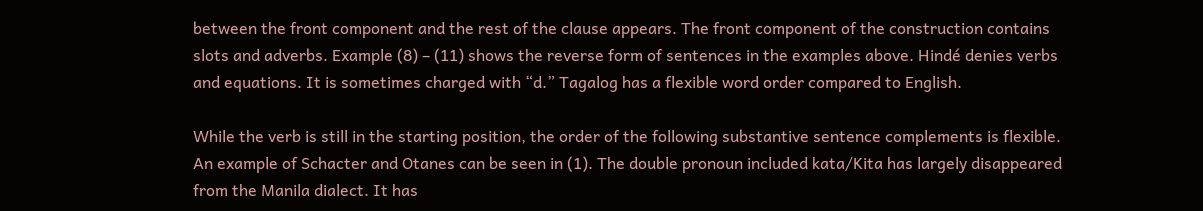between the front component and the rest of the clause appears. The front component of the construction contains slots and adverbs. Example (8) – (11) shows the reverse form of sentences in the examples above. Hindé denies verbs and equations. It is sometimes charged with “d.” Tagalog has a flexible word order compared to English.

While the verb is still in the starting position, the order of the following substantive sentence complements is flexible. An example of Schacter and Otanes can be seen in (1). The double pronoun included kata/Kita has largely disappeared from the Manila dialect. It has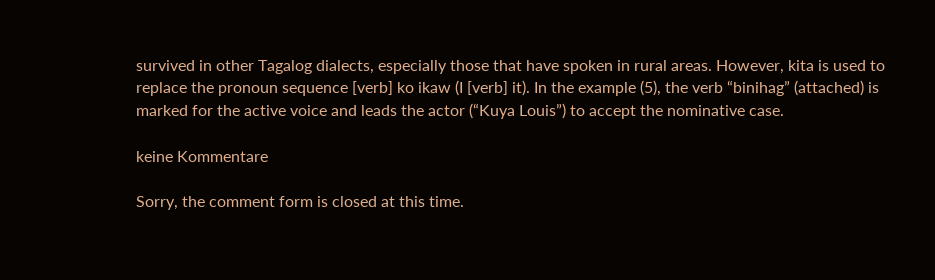survived in other Tagalog dialects, especially those that have spoken in rural areas. However, kita is used to replace the pronoun sequence [verb] ko ikaw (I [verb] it). In the example (5), the verb “binihag” (attached) is marked for the active voice and leads the actor (“Kuya Louis”) to accept the nominative case.

keine Kommentare

Sorry, the comment form is closed at this time.